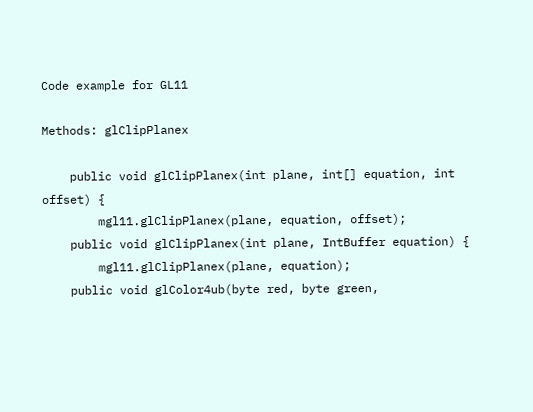Code example for GL11

Methods: glClipPlanex

    public void glClipPlanex(int plane, int[] equation, int offset) {
        mgl11.glClipPlanex(plane, equation, offset);
    public void glClipPlanex(int plane, IntBuffer equation) {
        mgl11.glClipPlanex(plane, equation);
    public void glColor4ub(byte red, byte green,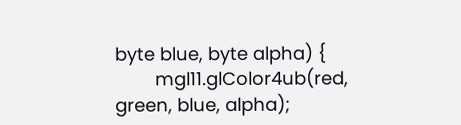byte blue, byte alpha) {
        mgl11.glColor4ub(red, green, blue, alpha);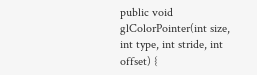public void glColorPointer(int size, int type, int stride, int offset) {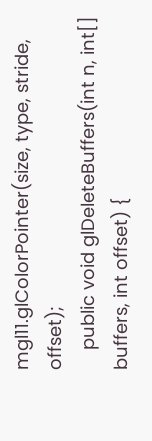mgl11.glColorPointer(size, type, stride, offset);
    public void glDeleteBuffers(int n, int[] buffers, int offset) {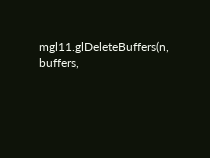mgl11.glDeleteBuffers(n, buffers,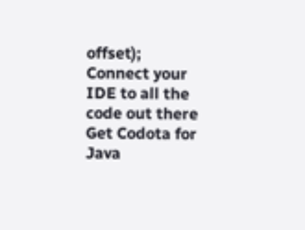offset);
Connect your IDE to all the code out there  Get Codota for Java